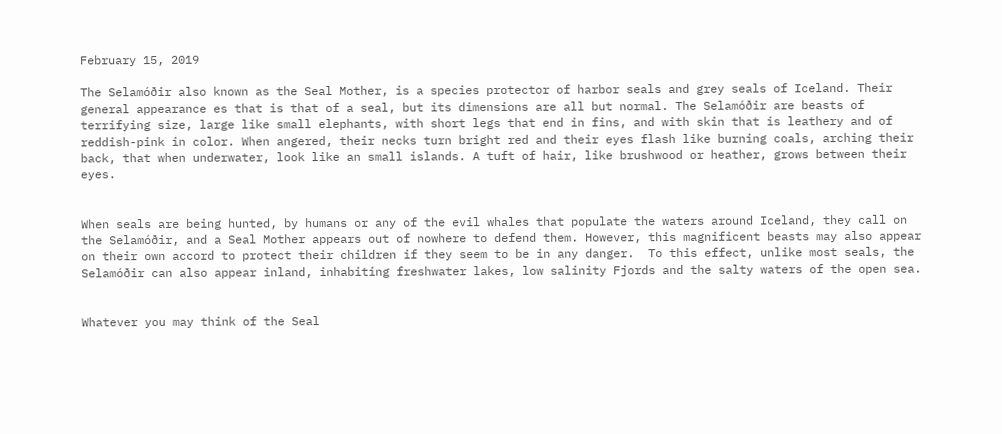February 15, 2019

The Selamóðir also known as the Seal Mother, is a species protector of harbor seals and grey seals of Iceland. Their general appearance es that is that of a seal, but its dimensions are all but normal. The Selamóðir are beasts of terrifying size, large like small elephants, with short legs that end in fins, and with skin that is leathery and of reddish-pink in color. When angered, their necks turn bright red and their eyes flash like burning coals, arching their back, that when underwater, look like an small islands. A tuft of hair, like brushwood or heather, grows between their eyes.


When seals are being hunted, by humans or any of the evil whales that populate the waters around Iceland, they call on the Selamóðir, and a Seal Mother appears out of nowhere to defend them. However, this magnificent beasts may also appear on their own accord to protect their children if they seem to be in any danger.  To this effect, unlike most seals, the Selamóðir can also appear inland, inhabiting freshwater lakes, low salinity Fjords and the salty waters of the open sea.


Whatever you may think of the Seal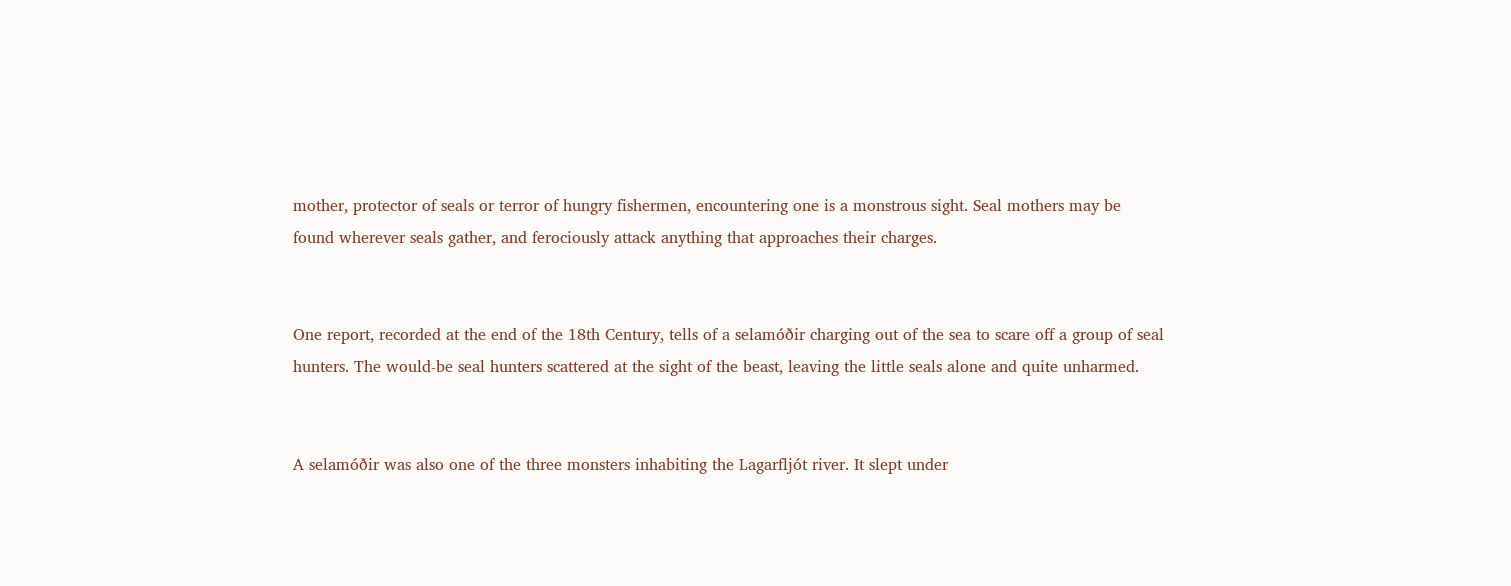mother, protector of seals or terror of hungry fishermen, encountering one is a monstrous sight. Seal mothers may be found wherever seals gather, and ferociously attack anything that approaches their charges.


One report, recorded at the end of the 18th Century, tells of a selamóðir charging out of the sea to scare off a group of seal hunters. The would-be seal hunters scattered at the sight of the beast, leaving the little seals alone and quite unharmed.


A selamóðir was also one of the three monsters inhabiting the Lagarfljót river. It slept under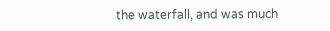the waterfall, and was much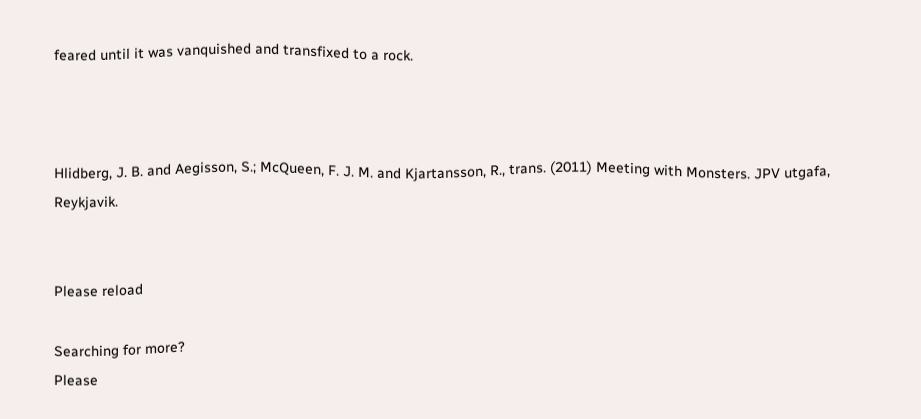feared until it was vanquished and transfixed to a rock.



Hlidberg, J. B. and Aegisson, S.; McQueen, F. J. M. and Kjartansson, R., trans. (2011) Meeting with Monsters. JPV utgafa, Reykjavik.


Please reload

Searching for more?
Please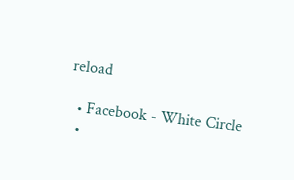reload

  • Facebook - White Circle
  •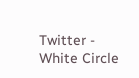Twitter - White Circle